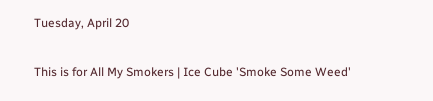Tuesday, April 20

This is for All My Smokers | Ice Cube 'Smoke Some Weed'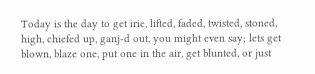Today is the day to get irie, lifted, faded, twisted, stoned, high, chiefed up, ganj-d out, you might even say; lets get blown, blaze one, put one in the air, get blunted, or just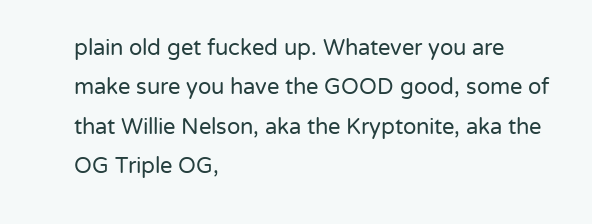plain old get fucked up. Whatever you are make sure you have the GOOD good, some of that Willie Nelson, aka the Kryptonite, aka the OG Triple OG,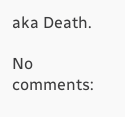aka Death.

No comments: